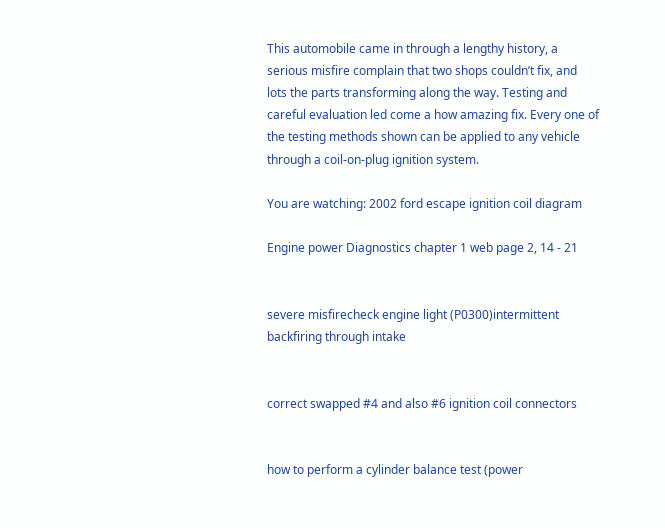This automobile came in through a lengthy history, a serious misfire complain that two shops couldn’t fix, and lots the parts transforming along the way. Testing and careful evaluation led come a how amazing fix. Every one of the testing methods shown can be applied to any vehicle through a coil-on-plug ignition system.

You are watching: 2002 ford escape ignition coil diagram

Engine power Diagnostics chapter 1 web page 2, 14 - 21


severe misfirecheck engine light (P0300)intermittent backfiring through intake


correct swapped #4 and also #6 ignition coil connectors


how to perform a cylinder balance test (power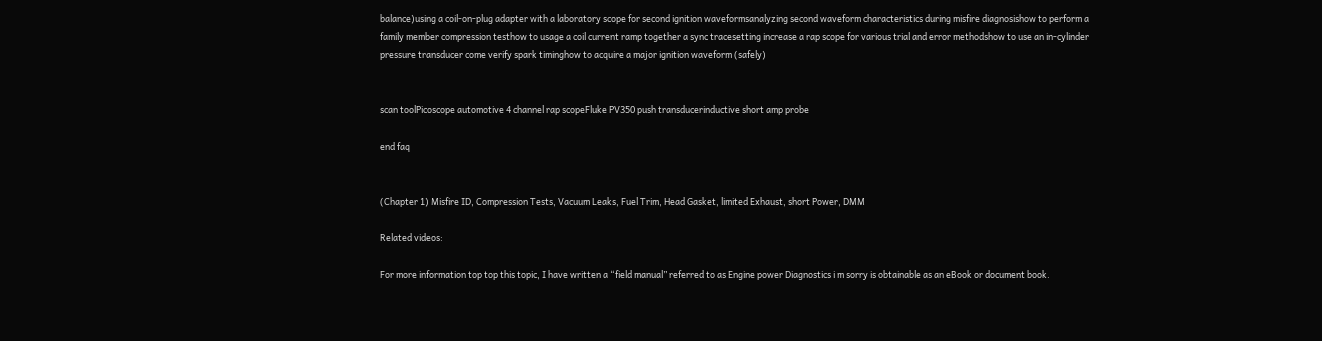balance)using a coil-on-plug adapter with a laboratory scope for second ignition waveformsanalyzing second waveform characteristics during misfire diagnosishow to perform a family member compression testhow to usage a coil current ramp together a sync tracesetting increase a rap scope for various trial and error methodshow to use an in-cylinder pressure transducer come verify spark timinghow to acquire a major ignition waveform (safely)


scan toolPicoscope automotive 4 channel rap scopeFluke PV350 push transducerinductive short amp probe

end faq


(Chapter 1) Misfire ID, Compression Tests, Vacuum Leaks, Fuel Trim, Head Gasket, limited Exhaust, short Power, DMM

Related videos:

For more information top top this topic, I have written a “field manual” referred to as Engine power Diagnostics i m sorry is obtainable as an eBook or document book.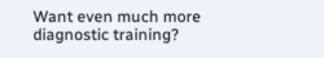Want even much more diagnostic training?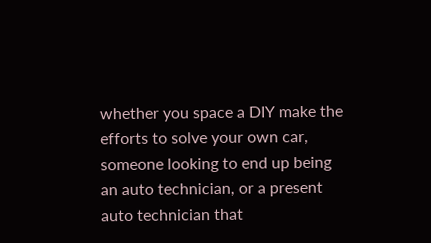whether you space a DIY make the efforts to solve your own car, someone looking to end up being an auto technician, or a present auto technician that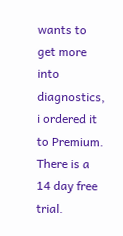wants to get more into diagnostics, i ordered it to Premium. There is a 14 day free trial.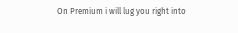On Premium i will lug you right into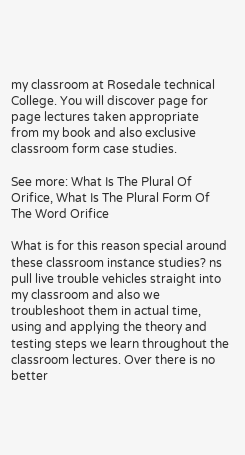my classroom at Rosedale technical College. You will discover page for page lectures taken appropriate from my book and also exclusive classroom form case studies.

See more: What Is The Plural Of Orifice, What Is The Plural Form Of The Word Orifice

What is for this reason special around these classroom instance studies? ns pull live trouble vehicles straight into my classroom and also we troubleshoot them in actual time, using and applying the theory and testing steps we learn throughout the classroom lectures. Over there is no better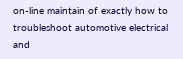on-line maintain of exactly how to troubleshoot automotive electrical and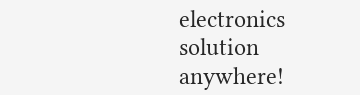electronics solution anywhere!